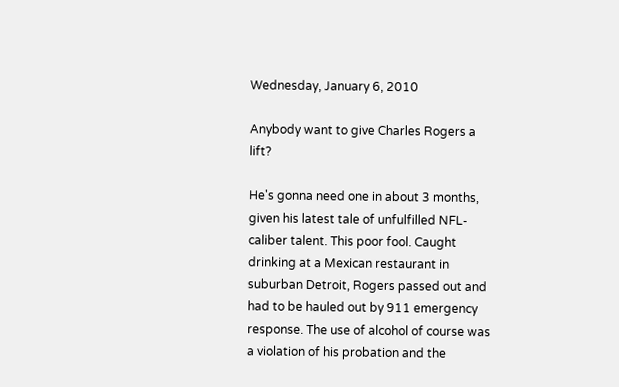Wednesday, January 6, 2010

Anybody want to give Charles Rogers a lift?

He's gonna need one in about 3 months, given his latest tale of unfulfilled NFL-caliber talent. This poor fool. Caught drinking at a Mexican restaurant in suburban Detroit, Rogers passed out and had to be hauled out by 911 emergency response. The use of alcohol of course was a violation of his probation and the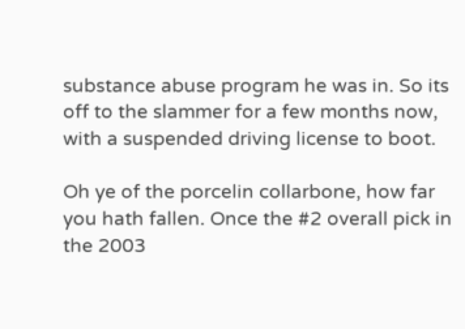substance abuse program he was in. So its off to the slammer for a few months now, with a suspended driving license to boot.

Oh ye of the porcelin collarbone, how far you hath fallen. Once the #2 overall pick in the 2003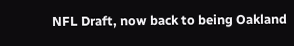NFL Draft, now back to being Oakland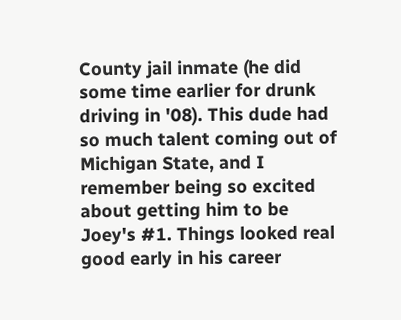County jail inmate (he did some time earlier for drunk driving in '08). This dude had so much talent coming out of Michigan State, and I remember being so excited about getting him to be Joey's #1. Things looked real good early in his career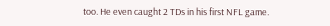too. He even caught 2 TDs in his first NFL game.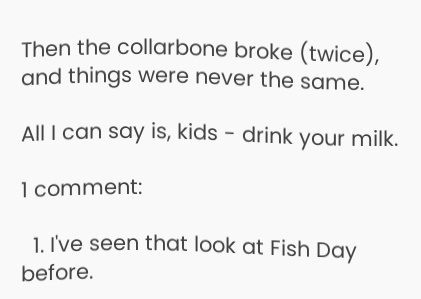Then the collarbone broke (twice), and things were never the same.

All I can say is, kids - drink your milk.

1 comment:

  1. I've seen that look at Fish Day before.